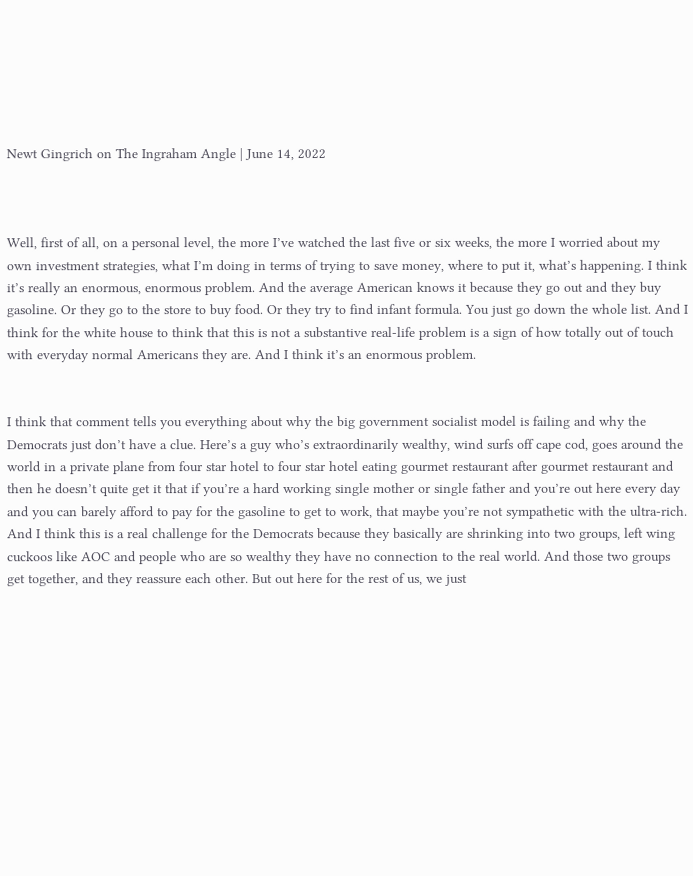Newt Gingrich on The Ingraham Angle | June 14, 2022



Well, first of all, on a personal level, the more I’ve watched the last five or six weeks, the more I worried about my own investment strategies, what I’m doing in terms of trying to save money, where to put it, what’s happening. I think it’s really an enormous, enormous problem. And the average American knows it because they go out and they buy gasoline. Or they go to the store to buy food. Or they try to find infant formula. You just go down the whole list. And I think for the white house to think that this is not a substantive real-life problem is a sign of how totally out of touch with everyday normal Americans they are. And I think it’s an enormous problem.


I think that comment tells you everything about why the big government socialist model is failing and why the Democrats just don’t have a clue. Here’s a guy who’s extraordinarily wealthy, wind surfs off cape cod, goes around the world in a private plane from four star hotel to four star hotel eating gourmet restaurant after gourmet restaurant and then he doesn’t quite get it that if you’re a hard working single mother or single father and you’re out here every day and you can barely afford to pay for the gasoline to get to work, that maybe you’re not sympathetic with the ultra-rich. And I think this is a real challenge for the Democrats because they basically are shrinking into two groups, left wing cuckoos like AOC and people who are so wealthy they have no connection to the real world. And those two groups get together, and they reassure each other. But out here for the rest of us, we just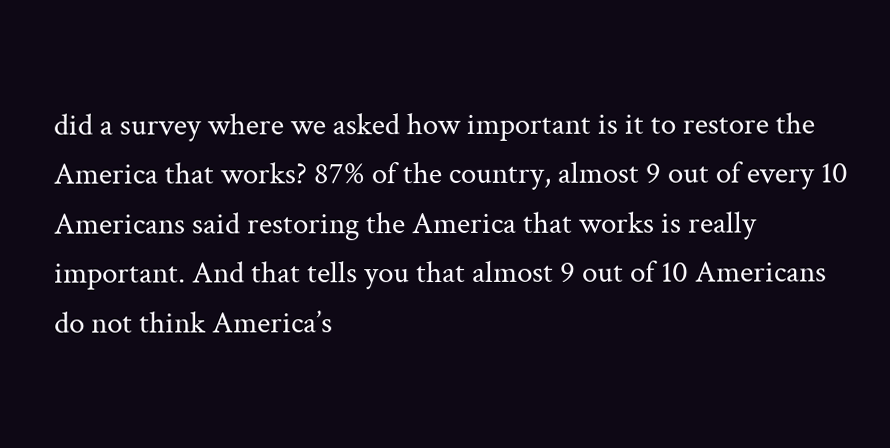did a survey where we asked how important is it to restore the America that works? 87% of the country, almost 9 out of every 10 Americans said restoring the America that works is really important. And that tells you that almost 9 out of 10 Americans do not think America’s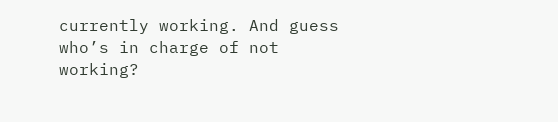currently working. And guess who’s in charge of not working?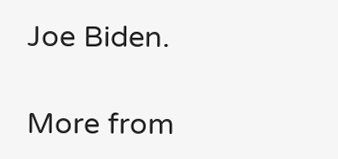Joe Biden.

More from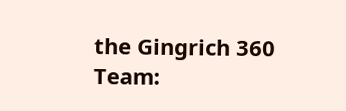the Gingrich 360 Team: